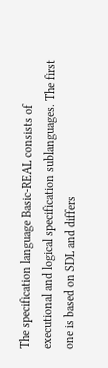The specification language Basic-REAL consists of executional and logical specification sublanguages. The first one is based on SDL and differs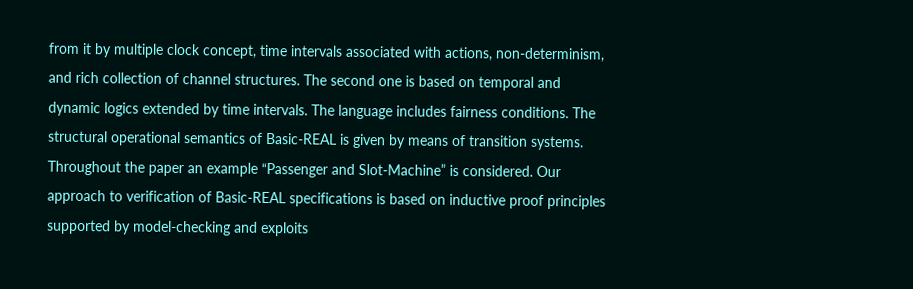from it by multiple clock concept, time intervals associated with actions, non-determinism, and rich collection of channel structures. The second one is based on temporal and dynamic logics extended by time intervals. The language includes fairness conditions. The structural operational semantics of Basic-REAL is given by means of transition systems. Throughout the paper an example “Passenger and Slot-Machine” is considered. Our approach to verification of Basic-REAL specifications is based on inductive proof principles supported by model-checking and exploits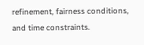refinement, fairness conditions, and time constraints.